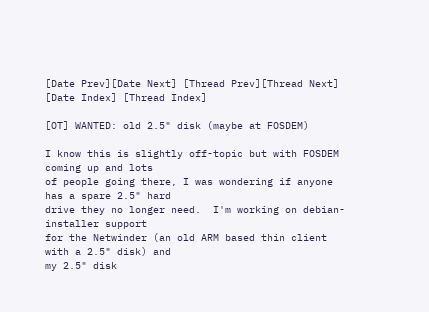[Date Prev][Date Next] [Thread Prev][Thread Next] [Date Index] [Thread Index]

[OT] WANTED: old 2.5" disk (maybe at FOSDEM)

I know this is slightly off-topic but with FOSDEM coming up and lots
of people going there, I was wondering if anyone has a spare 2.5" hard
drive they no longer need.  I'm working on debian-installer support
for the Netwinder (an old ARM based thin client with a 2.5" disk) and
my 2.5" disk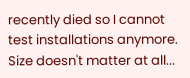recently died so I cannot test installations anymore.
Size doesn't matter at all...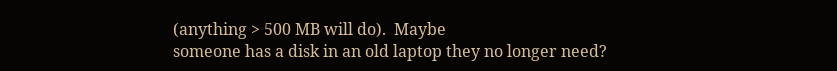(anything > 500 MB will do).  Maybe
someone has a disk in an old laptop they no longer need?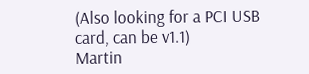(Also looking for a PCI USB card, can be v1.1)
Martin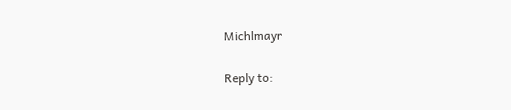Michlmayr

Reply to: